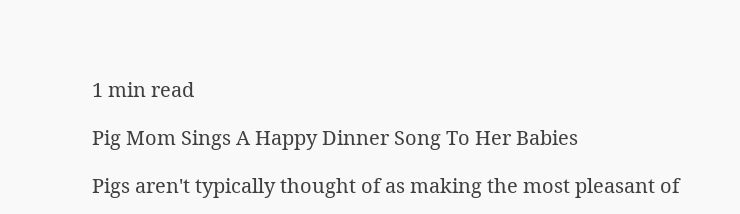1 min read

Pig Mom Sings A Happy Dinner Song To Her Babies

Pigs aren't typically thought of as making the most pleasant of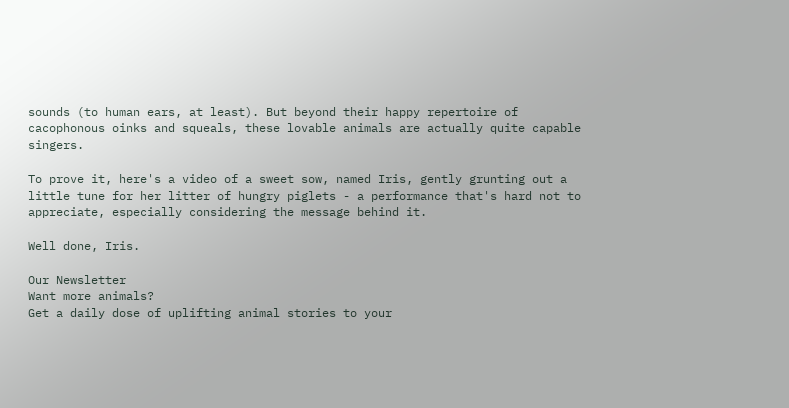sounds (to human ears, at least). But beyond their happy repertoire of cacophonous oinks and squeals, these lovable animals are actually quite capable singers.

To prove it, here's a video of a sweet sow, named Iris, gently grunting out a little tune for her litter of hungry piglets - a performance that's hard not to appreciate, especially considering the message behind it.

Well done, Iris.

Our Newsletter
Want more animals?
Get a daily dose of uplifting animal stories to your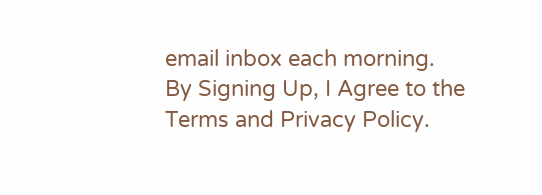email inbox each morning.
By Signing Up, I Agree to the Terms and Privacy Policy.